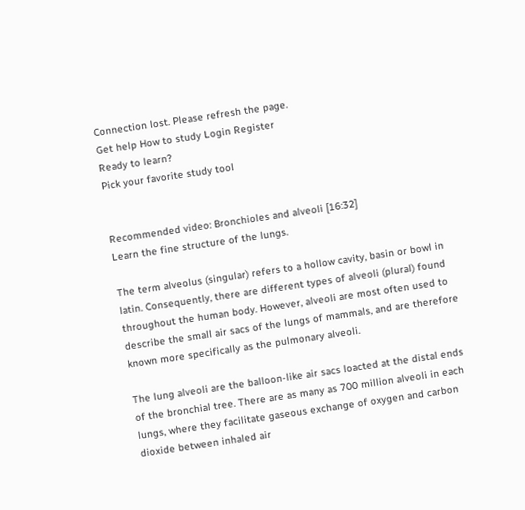Connection lost. Please refresh the page.
Get help How to study Login Register
Ready to learn?
Pick your favorite study tool


Recommended video: Bronchioles and alveoli [16:32]
Learn the fine structure of the lungs.

The term alveolus (singular) refers to a hollow cavity, basin or bowl in latin. Consequently, there are different types of alveoli (plural) found throughout the human body. However, alveoli are most often used to describe the small air sacs of the lungs of mammals, and are therefore known more specifically as the pulmonary alveoli.

The lung alveoli are the balloon-like air sacs loacted at the distal ends of the bronchial tree. There are as many as 700 million alveoli in each lungs, where they facilitate gaseous exchange of oxygen and carbon dioxide between inhaled air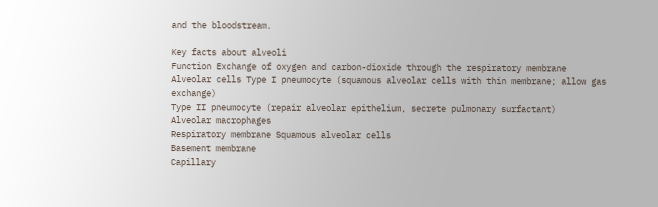and the bloodstream.

Key facts about alveoli
Function Exchange of oxygen and carbon-dioxide through the respiratory membrane
Alveolar cells Type I pneumocyte (squamous alveolar cells with thin membrane; allow gas exchange)
Type II pneumocyte (repair alveolar epithelium, secrete pulmonary surfactant)
Alveolar macrophages
Respiratory membrane Squamous alveolar cells
Basement membrane
Capillary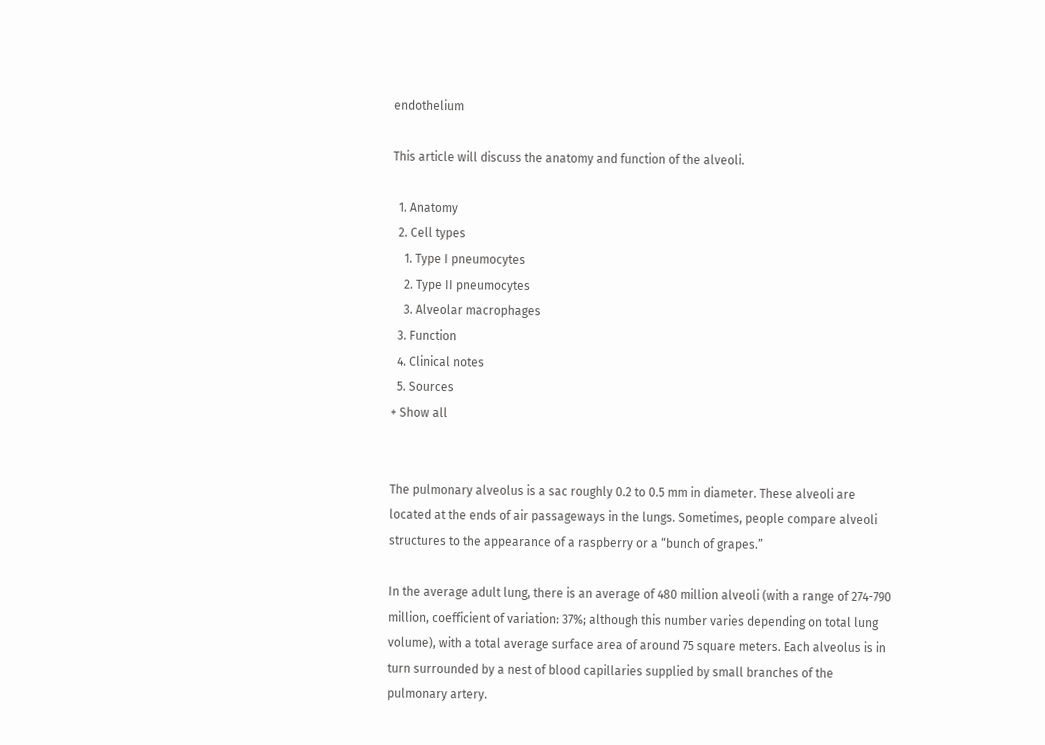endothelium

This article will discuss the anatomy and function of the alveoli.

  1. Anatomy
  2. Cell types
    1. Type I pneumocytes
    2. Type II pneumocytes
    3. Alveolar macrophages
  3. Function
  4. Clinical notes
  5. Sources
+ Show all


The pulmonary alveolus is a sac roughly 0.2 to 0.5 mm in diameter. These alveoli are located at the ends of air passageways in the lungs. Sometimes, people compare alveoli structures to the appearance of a raspberry or a “bunch of grapes.”

In the average adult lung, there is an average of 480 million alveoli (with a range of 274-790 million, coefficient of variation: 37%; although this number varies depending on total lung volume), with a total average surface area of around 75 square meters. Each alveolus is in turn surrounded by a nest of blood capillaries supplied by small branches of the pulmonary artery.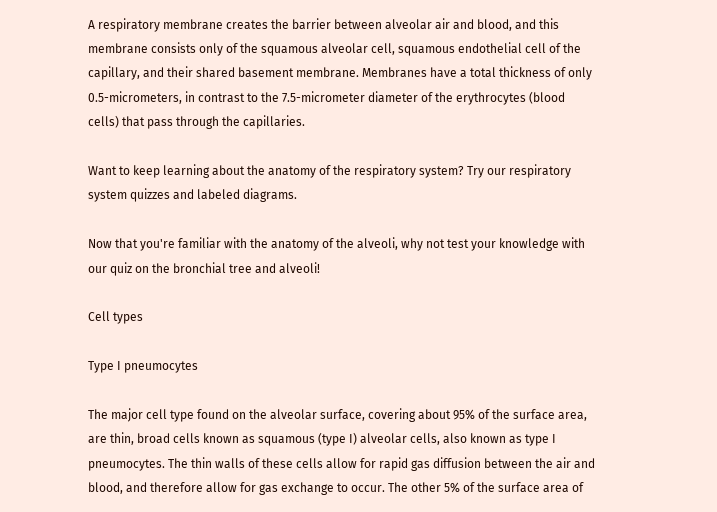A respiratory membrane creates the barrier between alveolar air and blood, and this membrane consists only of the squamous alveolar cell, squamous endothelial cell of the capillary, and their shared basement membrane. Membranes have a total thickness of only 0.5-micrometers, in contrast to the 7.5-micrometer diameter of the erythrocytes (blood cells) that pass through the capillaries.

Want to keep learning about the anatomy of the respiratory system? Try our respiratory system quizzes and labeled diagrams.

Now that you're familiar with the anatomy of the alveoli, why not test your knowledge with our quiz on the bronchial tree and alveoli!

Cell types

Type I pneumocytes

The major cell type found on the alveolar surface, covering about 95% of the surface area, are thin, broad cells known as squamous (type I) alveolar cells, also known as type I pneumocytes. The thin walls of these cells allow for rapid gas diffusion between the air and blood, and therefore allow for gas exchange to occur. The other 5% of the surface area of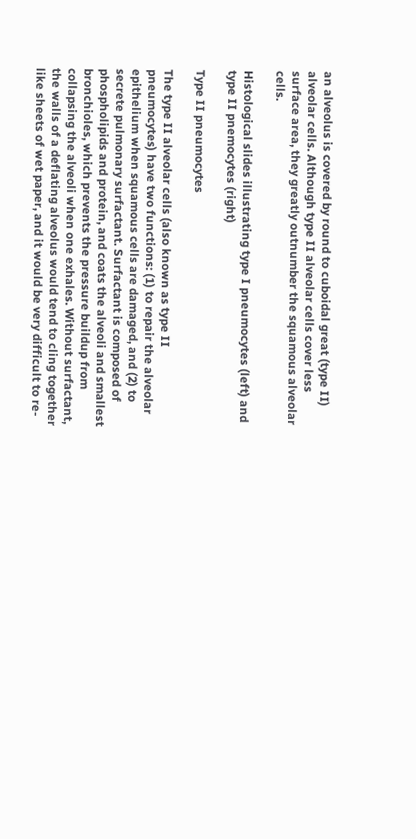an alveolus is covered by round to cuboidal great (type II) alveolar cells. Although type II alveolar cells cover less surface area, they greatly outnumber the squamous alveolar cells.

Histological slides illustrating type I pneumocytes (left) and type II pnemocytes (right)

Type II pneumocytes

The type II alveolar cells (also known as type II pneumocytes) have two functions: (1) to repair the alveolar epithelium when squamous cells are damaged, and (2) to secrete pulmonary surfactant. Surfactant is composed of phospholipids and protein, and coats the alveoli and smallest bronchioles, which prevents the pressure buildup from collapsing the alveoli when one exhales. Without surfactant, the walls of a deflating alveolus would tend to cling together like sheets of wet paper, and it would be very difficult to re-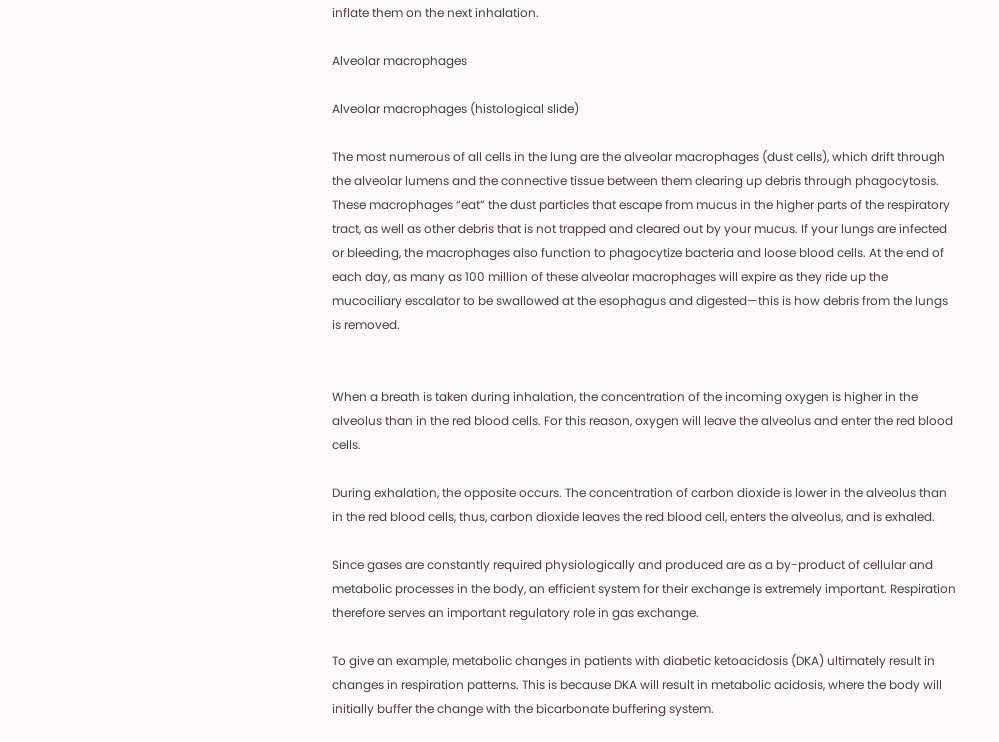inflate them on the next inhalation.

Alveolar macrophages

Alveolar macrophages (histological slide)

The most numerous of all cells in the lung are the alveolar macrophages (dust cells), which drift through the alveolar lumens and the connective tissue between them clearing up debris through phagocytosis. These macrophages “eat” the dust particles that escape from mucus in the higher parts of the respiratory tract, as well as other debris that is not trapped and cleared out by your mucus. If your lungs are infected or bleeding, the macrophages also function to phagocytize bacteria and loose blood cells. At the end of each day, as many as 100 million of these alveolar macrophages will expire as they ride up the mucociliary escalator to be swallowed at the esophagus and digested—this is how debris from the lungs is removed.


When a breath is taken during inhalation, the concentration of the incoming oxygen is higher in the alveolus than in the red blood cells. For this reason, oxygen will leave the alveolus and enter the red blood cells.

During exhalation, the opposite occurs. The concentration of carbon dioxide is lower in the alveolus than in the red blood cells, thus, carbon dioxide leaves the red blood cell, enters the alveolus, and is exhaled.

Since gases are constantly required physiologically and produced are as a by-product of cellular and metabolic processes in the body, an efficient system for their exchange is extremely important. Respiration therefore serves an important regulatory role in gas exchange.

To give an example, metabolic changes in patients with diabetic ketoacidosis (DKA) ultimately result in changes in respiration patterns. This is because DKA will result in metabolic acidosis, where the body will initially buffer the change with the bicarbonate buffering system.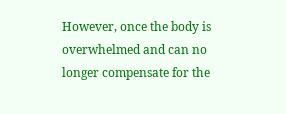However, once the body is overwhelmed and can no longer compensate for the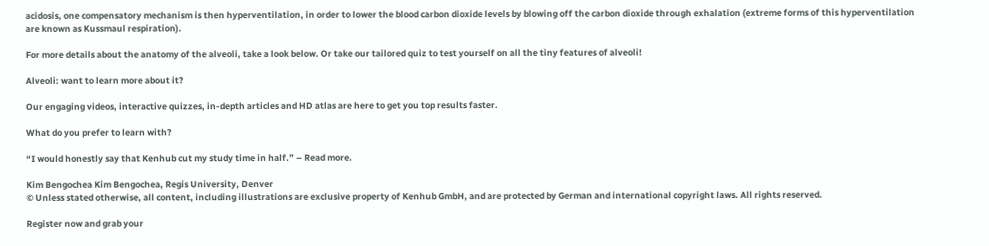acidosis, one compensatory mechanism is then hyperventilation, in order to lower the blood carbon dioxide levels by blowing off the carbon dioxide through exhalation (extreme forms of this hyperventilation are known as Kussmaul respiration).

For more details about the anatomy of the alveoli, take a look below. Or take our tailored quiz to test yourself on all the tiny features of alveoli!

Alveoli: want to learn more about it?

Our engaging videos, interactive quizzes, in-depth articles and HD atlas are here to get you top results faster.

What do you prefer to learn with?

“I would honestly say that Kenhub cut my study time in half.” – Read more.

Kim Bengochea Kim Bengochea, Regis University, Denver
© Unless stated otherwise, all content, including illustrations are exclusive property of Kenhub GmbH, and are protected by German and international copyright laws. All rights reserved.

Register now and grab your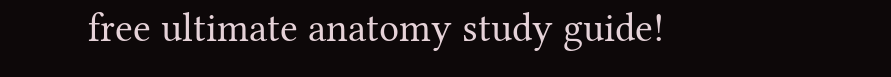free ultimate anatomy study guide!